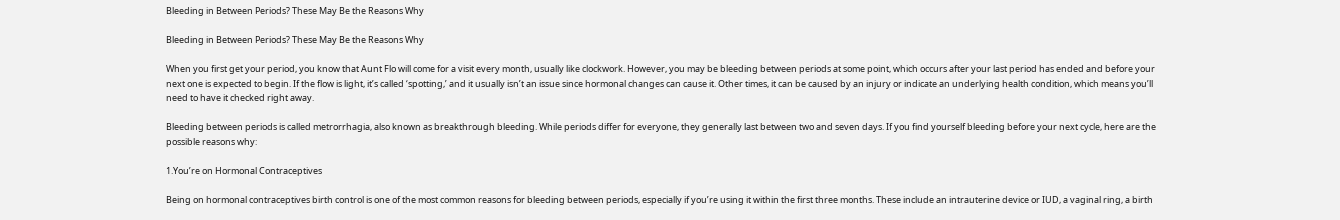Bleeding in Between Periods? These May Be the Reasons Why

Bleeding in Between Periods? These May Be the Reasons Why

When you first get your period, you know that Aunt Flo will come for a visit every month, usually like clockwork. However, you may be bleeding between periods at some point, which occurs after your last period has ended and before your next one is expected to begin. If the flow is light, it’s called ‘spotting,’ and it usually isn’t an issue since hormonal changes can cause it. Other times, it can be caused by an injury or indicate an underlying health condition, which means you’ll need to have it checked right away.

Bleeding between periods is called metrorrhagia, also known as breakthrough bleeding. While periods differ for everyone, they generally last between two and seven days. If you find yourself bleeding before your next cycle, here are the possible reasons why:

1.You’re on Hormonal Contraceptives

Being on hormonal contraceptives birth control is one of the most common reasons for bleeding between periods, especially if you’re using it within the first three months. These include an intrauterine device or IUD, a vaginal ring, a birth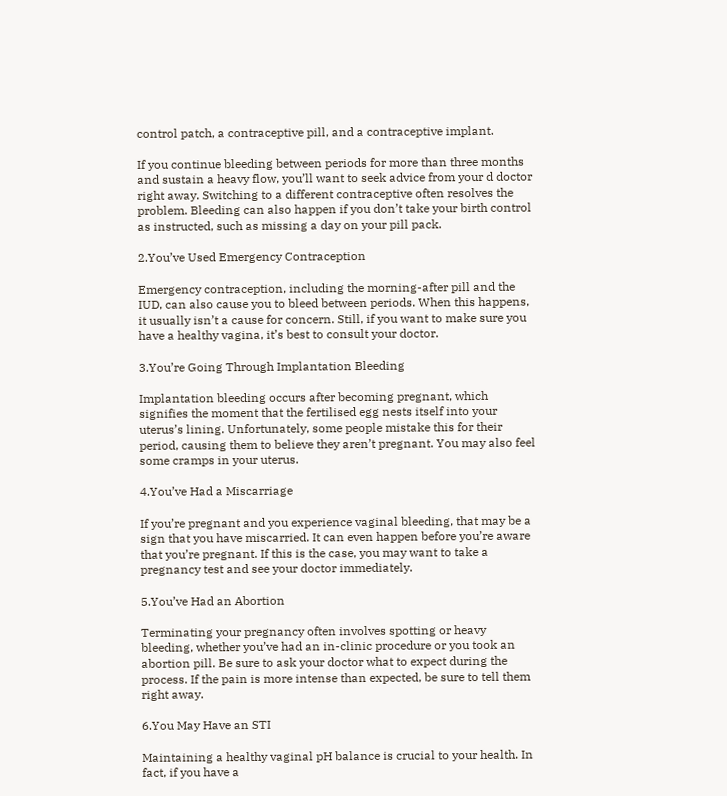control patch, a contraceptive pill, and a contraceptive implant.

If you continue bleeding between periods for more than three months and sustain a heavy flow, you’ll want to seek advice from your d doctor right away. Switching to a different contraceptive often resolves the problem. Bleeding can also happen if you don’t take your birth control as instructed, such as missing a day on your pill pack.

2.You’ve Used Emergency Contraception

Emergency contraception, including the morning-after pill and the IUD, can also cause you to bleed between periods. When this happens, it usually isn’t a cause for concern. Still, if you want to make sure you have a healthy vagina, it’s best to consult your doctor.

3.You’re Going Through Implantation Bleeding

Implantation bleeding occurs after becoming pregnant, which signifies the moment that the fertilised egg nests itself into your uterus’s lining. Unfortunately, some people mistake this for their period, causing them to believe they aren’t pregnant. You may also feel some cramps in your uterus.

4.You’ve Had a Miscarriage

If you’re pregnant and you experience vaginal bleeding, that may be a sign that you have miscarried. It can even happen before you’re aware that you’re pregnant. If this is the case, you may want to take a pregnancy test and see your doctor immediately.

5.You’ve Had an Abortion

Terminating your pregnancy often involves spotting or heavy bleeding, whether you’ve had an in-clinic procedure or you took an abortion pill. Be sure to ask your doctor what to expect during the process. If the pain is more intense than expected, be sure to tell them right away.

6.You May Have an STI

Maintaining a healthy vaginal pH balance is crucial to your health. In fact, if you have a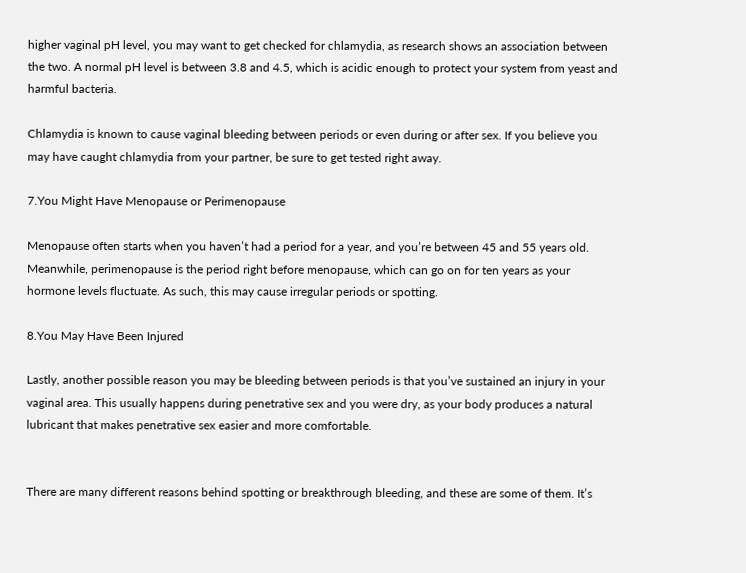higher vaginal pH level, you may want to get checked for chlamydia, as research shows an association between the two. A normal pH level is between 3.8 and 4.5, which is acidic enough to protect your system from yeast and harmful bacteria.

Chlamydia is known to cause vaginal bleeding between periods or even during or after sex. If you believe you may have caught chlamydia from your partner, be sure to get tested right away.

7.You Might Have Menopause or Perimenopause

Menopause often starts when you haven’t had a period for a year, and you’re between 45 and 55 years old. Meanwhile, perimenopause is the period right before menopause, which can go on for ten years as your hormone levels fluctuate. As such, this may cause irregular periods or spotting.

8.You May Have Been Injured

Lastly, another possible reason you may be bleeding between periods is that you’ve sustained an injury in your vaginal area. This usually happens during penetrative sex and you were dry, as your body produces a natural lubricant that makes penetrative sex easier and more comfortable.


There are many different reasons behind spotting or breakthrough bleeding, and these are some of them. It’s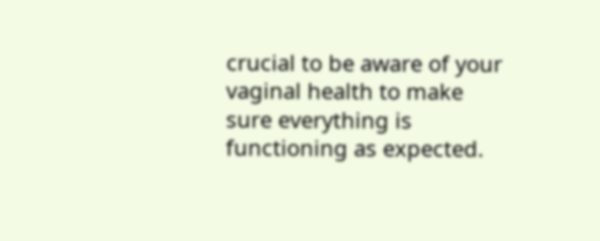crucial to be aware of your vaginal health to make sure everything is functioning as expected.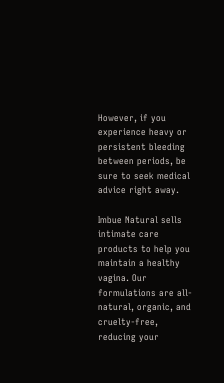However, if you experience heavy or persistent bleeding between periods, be sure to seek medical advice right away.

Imbue Natural sells intimate care products to help you maintain a healthy vagina. Our formulations are all-natural, organic, and cruelty-free, reducing your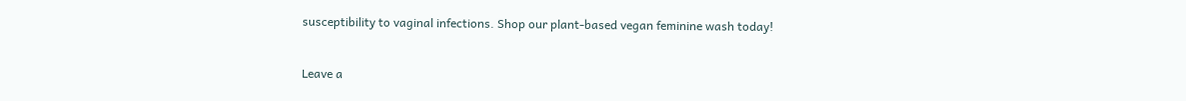susceptibility to vaginal infections. Shop our plant-based vegan feminine wash today!


Leave a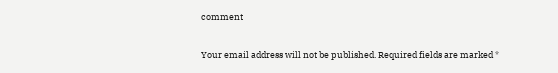comment

Your email address will not be published. Required fields are marked *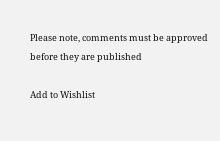Please note, comments must be approved before they are published

Add to Wishlist